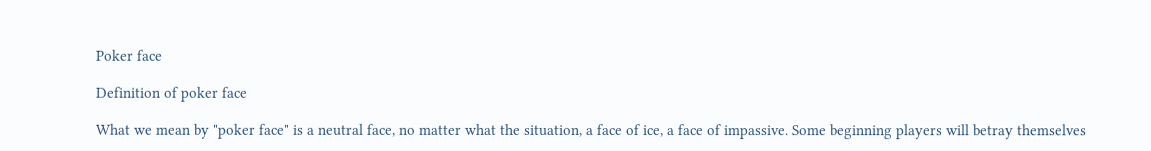Poker face

Definition of poker face

What we mean by "poker face" is a neutral face, no matter what the situation, a face of ice, a face of impassive. Some beginning players will betray themselves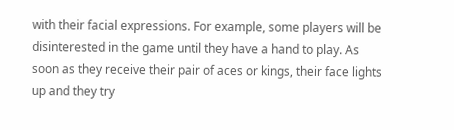with their facial expressions. For example, some players will be disinterested in the game until they have a hand to play. As soon as they receive their pair of aces or kings, their face lights up and they try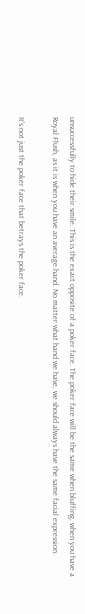unsuccessfully to hide their smile. This is the exact opposite of a poker face. The poker face will be the same when bluffing, when you have a Royal Flush, as it is when you have an average hand. No matter what hand we have, we should always have the same facial expression.

It's not just the poker face that betrays the poker face.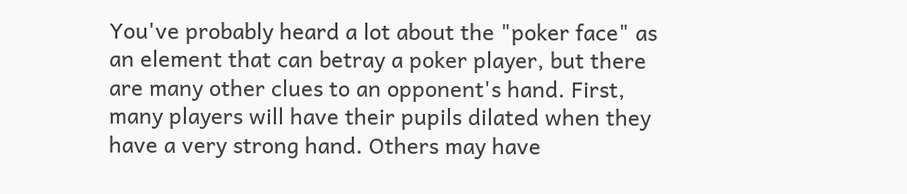You've probably heard a lot about the "poker face" as an element that can betray a poker player, but there are many other clues to an opponent's hand. First, many players will have their pupils dilated when they have a very strong hand. Others may have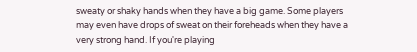sweaty or shaky hands when they have a big game. Some players may even have drops of sweat on their foreheads when they have a very strong hand. If you're playing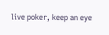live poker, keep an eye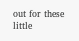out for these little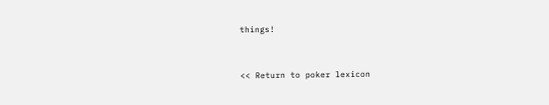things!


<< Return to poker lexicon